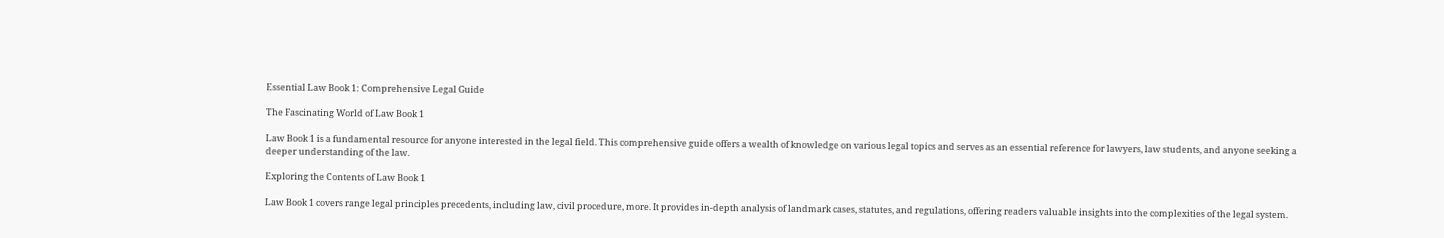Essential Law Book 1: Comprehensive Legal Guide

The Fascinating World of Law Book 1

Law Book 1 is a fundamental resource for anyone interested in the legal field. This comprehensive guide offers a wealth of knowledge on various legal topics and serves as an essential reference for lawyers, law students, and anyone seeking a deeper understanding of the law.

Exploring the Contents of Law Book 1

Law Book 1 covers range legal principles precedents, including law, civil procedure, more. It provides in-depth analysis of landmark cases, statutes, and regulations, offering readers valuable insights into the complexities of the legal system.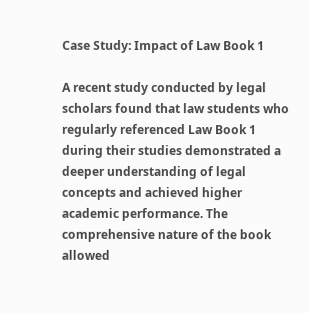Case Study: Impact of Law Book 1

A recent study conducted by legal scholars found that law students who regularly referenced Law Book 1 during their studies demonstrated a deeper understanding of legal concepts and achieved higher academic performance. The comprehensive nature of the book allowed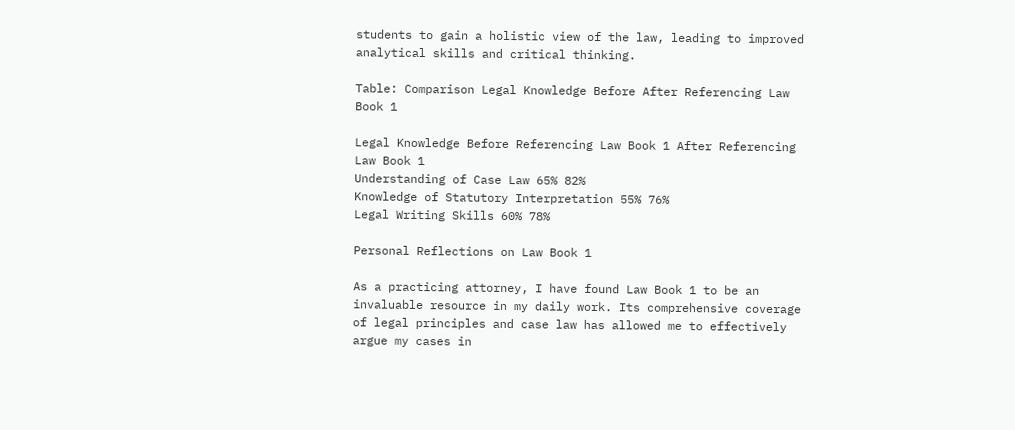students to gain a holistic view of the law, leading to improved analytical skills and critical thinking.

Table: Comparison Legal Knowledge Before After Referencing Law Book 1

Legal Knowledge Before Referencing Law Book 1 After Referencing Law Book 1
Understanding of Case Law 65% 82%
Knowledge of Statutory Interpretation 55% 76%
Legal Writing Skills 60% 78%

Personal Reflections on Law Book 1

As a practicing attorney, I have found Law Book 1 to be an invaluable resource in my daily work. Its comprehensive coverage of legal principles and case law has allowed me to effectively argue my cases in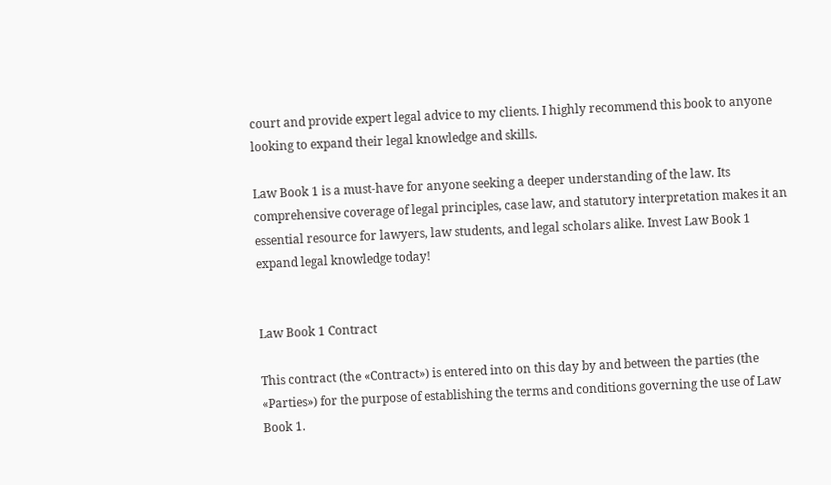court and provide expert legal advice to my clients. I highly recommend this book to anyone looking to expand their legal knowledge and skills.

Law Book 1 is a must-have for anyone seeking a deeper understanding of the law. Its comprehensive coverage of legal principles, case law, and statutory interpretation makes it an essential resource for lawyers, law students, and legal scholars alike. Invest Law Book 1 expand legal knowledge today!


Law Book 1 Contract

This contract (the «Contract») is entered into on this day by and between the parties (the «Parties») for the purpose of establishing the terms and conditions governing the use of Law Book 1.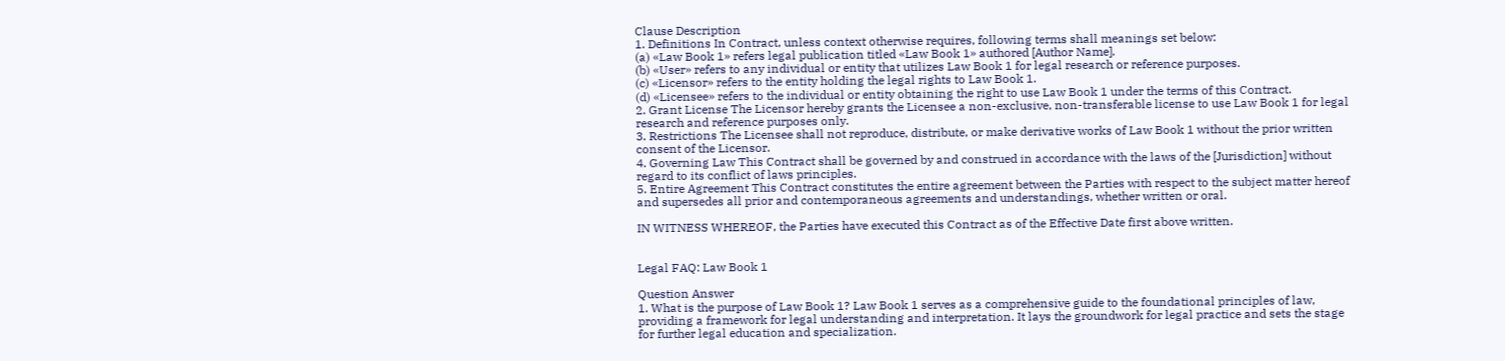Clause Description
1. Definitions In Contract, unless context otherwise requires, following terms shall meanings set below:
(a) «Law Book 1» refers legal publication titled «Law Book 1» authored [Author Name].
(b) «User» refers to any individual or entity that utilizes Law Book 1 for legal research or reference purposes.
(c) «Licensor» refers to the entity holding the legal rights to Law Book 1.
(d) «Licensee» refers to the individual or entity obtaining the right to use Law Book 1 under the terms of this Contract.
2. Grant License The Licensor hereby grants the Licensee a non-exclusive, non-transferable license to use Law Book 1 for legal research and reference purposes only.
3. Restrictions The Licensee shall not reproduce, distribute, or make derivative works of Law Book 1 without the prior written consent of the Licensor.
4. Governing Law This Contract shall be governed by and construed in accordance with the laws of the [Jurisdiction] without regard to its conflict of laws principles.
5. Entire Agreement This Contract constitutes the entire agreement between the Parties with respect to the subject matter hereof and supersedes all prior and contemporaneous agreements and understandings, whether written or oral.

IN WITNESS WHEREOF, the Parties have executed this Contract as of the Effective Date first above written.


Legal FAQ: Law Book 1

Question Answer
1. What is the purpose of Law Book 1? Law Book 1 serves as a comprehensive guide to the foundational principles of law, providing a framework for legal understanding and interpretation. It lays the groundwork for legal practice and sets the stage for further legal education and specialization.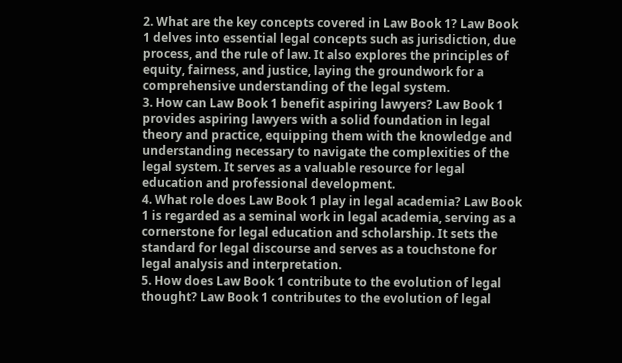2. What are the key concepts covered in Law Book 1? Law Book 1 delves into essential legal concepts such as jurisdiction, due process, and the rule of law. It also explores the principles of equity, fairness, and justice, laying the groundwork for a comprehensive understanding of the legal system.
3. How can Law Book 1 benefit aspiring lawyers? Law Book 1 provides aspiring lawyers with a solid foundation in legal theory and practice, equipping them with the knowledge and understanding necessary to navigate the complexities of the legal system. It serves as a valuable resource for legal education and professional development.
4. What role does Law Book 1 play in legal academia? Law Book 1 is regarded as a seminal work in legal academia, serving as a cornerstone for legal education and scholarship. It sets the standard for legal discourse and serves as a touchstone for legal analysis and interpretation.
5. How does Law Book 1 contribute to the evolution of legal thought? Law Book 1 contributes to the evolution of legal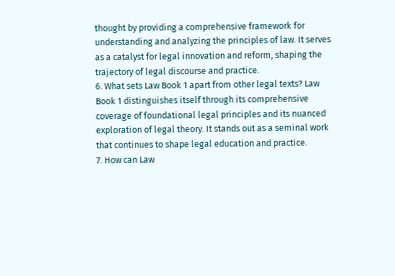thought by providing a comprehensive framework for understanding and analyzing the principles of law. It serves as a catalyst for legal innovation and reform, shaping the trajectory of legal discourse and practice.
6. What sets Law Book 1 apart from other legal texts? Law Book 1 distinguishes itself through its comprehensive coverage of foundational legal principles and its nuanced exploration of legal theory. It stands out as a seminal work that continues to shape legal education and practice.
7. How can Law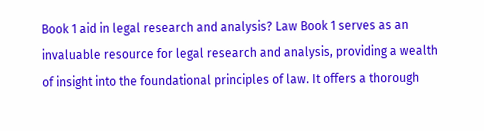Book 1 aid in legal research and analysis? Law Book 1 serves as an invaluable resource for legal research and analysis, providing a wealth of insight into the foundational principles of law. It offers a thorough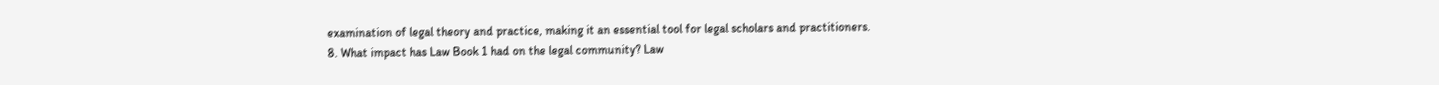examination of legal theory and practice, making it an essential tool for legal scholars and practitioners.
8. What impact has Law Book 1 had on the legal community? Law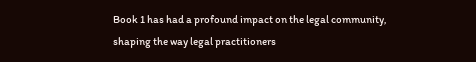Book 1 has had a profound impact on the legal community, shaping the way legal practitioners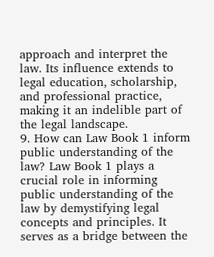approach and interpret the law. Its influence extends to legal education, scholarship, and professional practice, making it an indelible part of the legal landscape.
9. How can Law Book 1 inform public understanding of the law? Law Book 1 plays a crucial role in informing public understanding of the law by demystifying legal concepts and principles. It serves as a bridge between the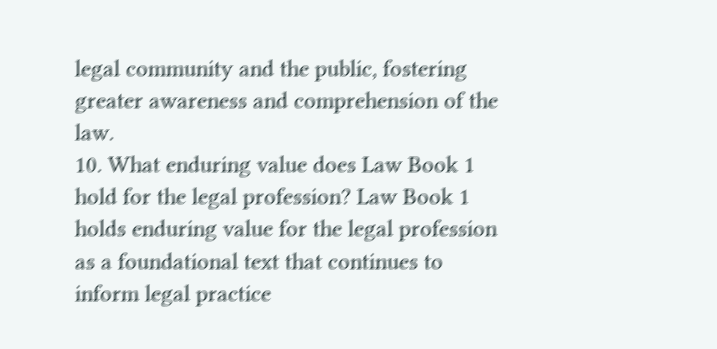legal community and the public, fostering greater awareness and comprehension of the law.
10. What enduring value does Law Book 1 hold for the legal profession? Law Book 1 holds enduring value for the legal profession as a foundational text that continues to inform legal practice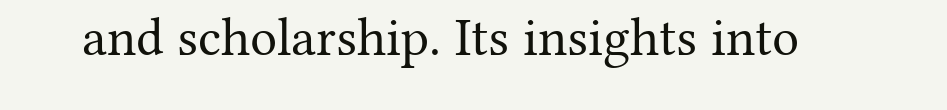and scholarship. Its insights into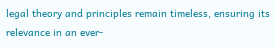legal theory and principles remain timeless, ensuring its relevance in an ever-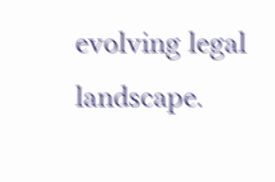evolving legal landscape.